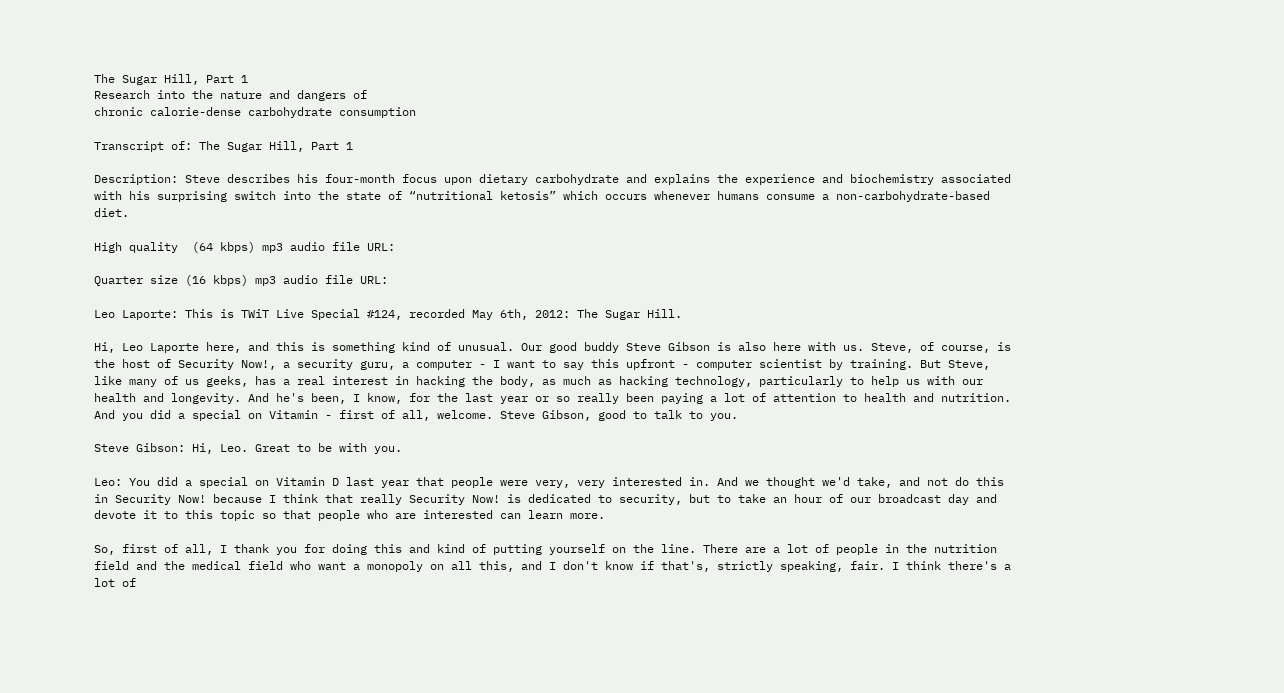The Sugar Hill, Part 1
Research into the nature and dangers of
chronic calorie-dense carbohydrate consumption

Transcript of: The Sugar Hill, Part 1

Description: Steve describes his four-month focus upon dietary carbohydrate and explains the experience and biochemistry associated with his surprising switch into the state of “nutritional ketosis” which occurs whenever humans consume a non-carbohydrate-based diet.

High quality  (64 kbps) mp3 audio file URL:

Quarter size (16 kbps) mp3 audio file URL:

Leo Laporte: This is TWiT Live Special #124, recorded May 6th, 2012: The Sugar Hill.

Hi, Leo Laporte here, and this is something kind of unusual. Our good buddy Steve Gibson is also here with us. Steve, of course, is the host of Security Now!, a security guru, a computer - I want to say this upfront - computer scientist by training. But Steve, like many of us geeks, has a real interest in hacking the body, as much as hacking technology, particularly to help us with our health and longevity. And he's been, I know, for the last year or so really been paying a lot of attention to health and nutrition. And you did a special on Vitamin - first of all, welcome. Steve Gibson, good to talk to you.

Steve Gibson: Hi, Leo. Great to be with you.

Leo: You did a special on Vitamin D last year that people were very, very interested in. And we thought we'd take, and not do this in Security Now! because I think that really Security Now! is dedicated to security, but to take an hour of our broadcast day and devote it to this topic so that people who are interested can learn more.

So, first of all, I thank you for doing this and kind of putting yourself on the line. There are a lot of people in the nutrition field and the medical field who want a monopoly on all this, and I don't know if that's, strictly speaking, fair. I think there's a lot of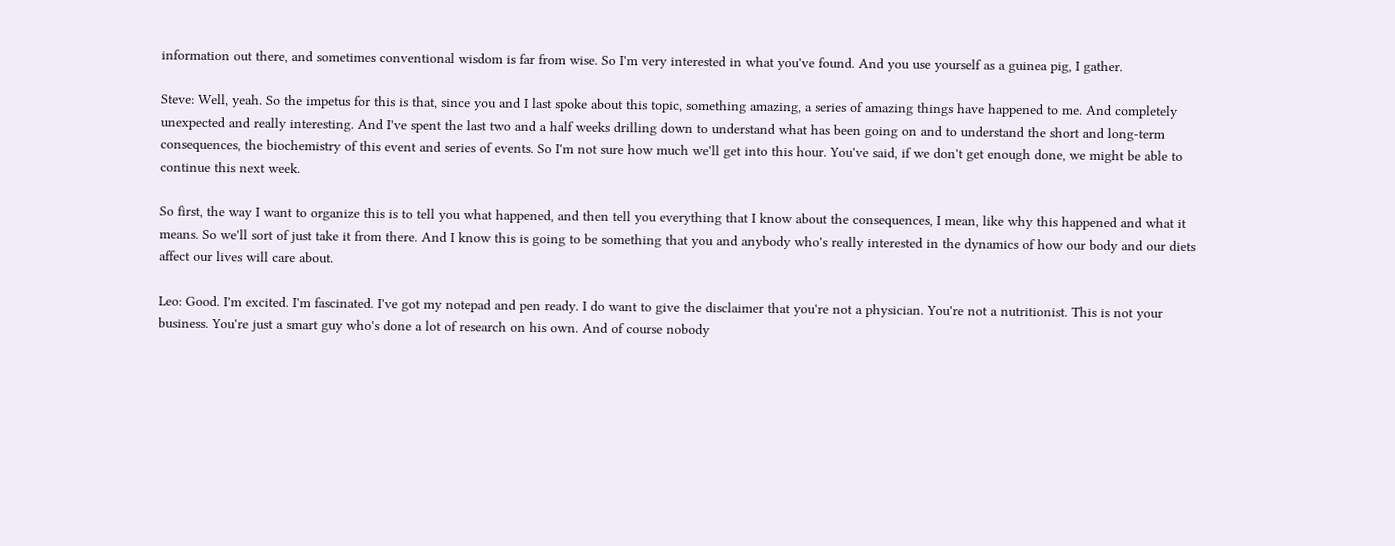information out there, and sometimes conventional wisdom is far from wise. So I'm very interested in what you've found. And you use yourself as a guinea pig, I gather.

Steve: Well, yeah. So the impetus for this is that, since you and I last spoke about this topic, something amazing, a series of amazing things have happened to me. And completely unexpected and really interesting. And I've spent the last two and a half weeks drilling down to understand what has been going on and to understand the short and long-term consequences, the biochemistry of this event and series of events. So I'm not sure how much we'll get into this hour. You've said, if we don't get enough done, we might be able to continue this next week.

So first, the way I want to organize this is to tell you what happened, and then tell you everything that I know about the consequences, I mean, like why this happened and what it means. So we'll sort of just take it from there. And I know this is going to be something that you and anybody who's really interested in the dynamics of how our body and our diets affect our lives will care about.

Leo: Good. I'm excited. I'm fascinated. I've got my notepad and pen ready. I do want to give the disclaimer that you're not a physician. You're not a nutritionist. This is not your business. You're just a smart guy who's done a lot of research on his own. And of course nobody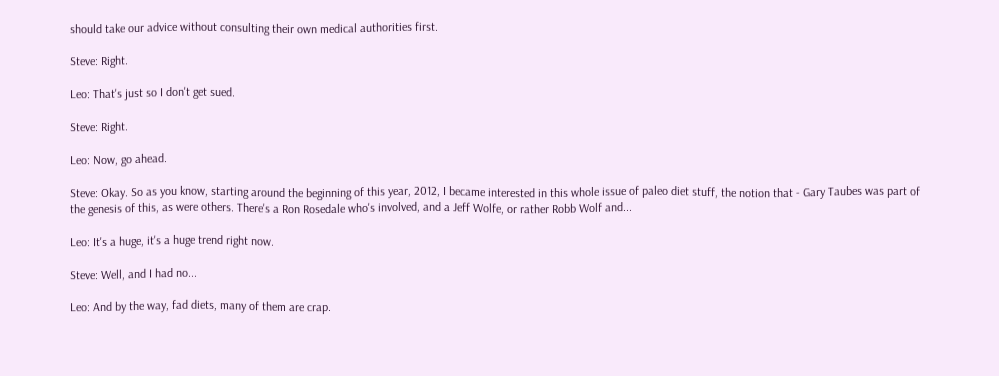should take our advice without consulting their own medical authorities first.

Steve: Right.

Leo: That's just so I don't get sued.

Steve: Right.

Leo: Now, go ahead.

Steve: Okay. So as you know, starting around the beginning of this year, 2012, I became interested in this whole issue of paleo diet stuff, the notion that - Gary Taubes was part of the genesis of this, as were others. There's a Ron Rosedale who's involved, and a Jeff Wolfe, or rather Robb Wolf and...

Leo: It's a huge, it's a huge trend right now.

Steve: Well, and I had no...

Leo: And by the way, fad diets, many of them are crap.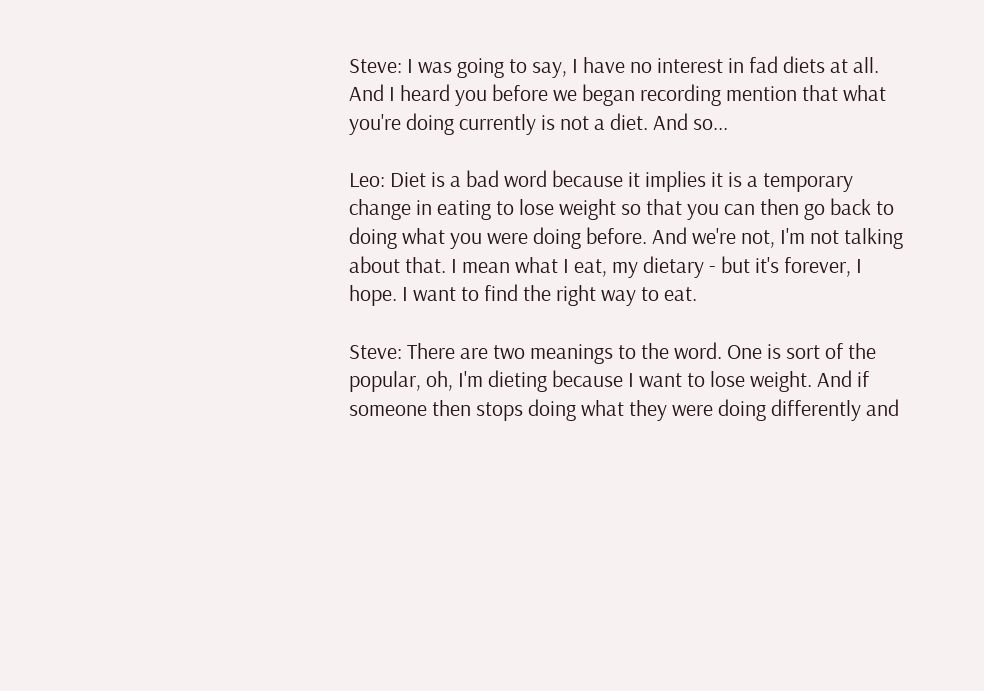Steve: I was going to say, I have no interest in fad diets at all. And I heard you before we began recording mention that what you're doing currently is not a diet. And so...

Leo: Diet is a bad word because it implies it is a temporary change in eating to lose weight so that you can then go back to doing what you were doing before. And we're not, I'm not talking about that. I mean what I eat, my dietary - but it's forever, I hope. I want to find the right way to eat.

Steve: There are two meanings to the word. One is sort of the popular, oh, I'm dieting because I want to lose weight. And if someone then stops doing what they were doing differently and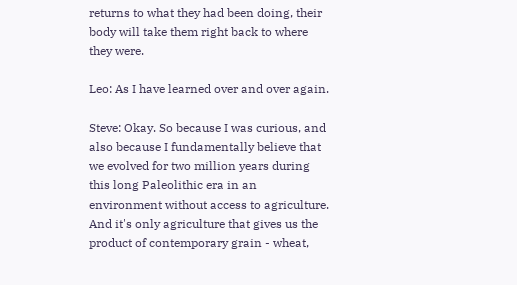returns to what they had been doing, their body will take them right back to where they were.

Leo: As I have learned over and over again.

Steve: Okay. So because I was curious, and also because I fundamentally believe that we evolved for two million years during this long Paleolithic era in an environment without access to agriculture. And it's only agriculture that gives us the product of contemporary grain - wheat,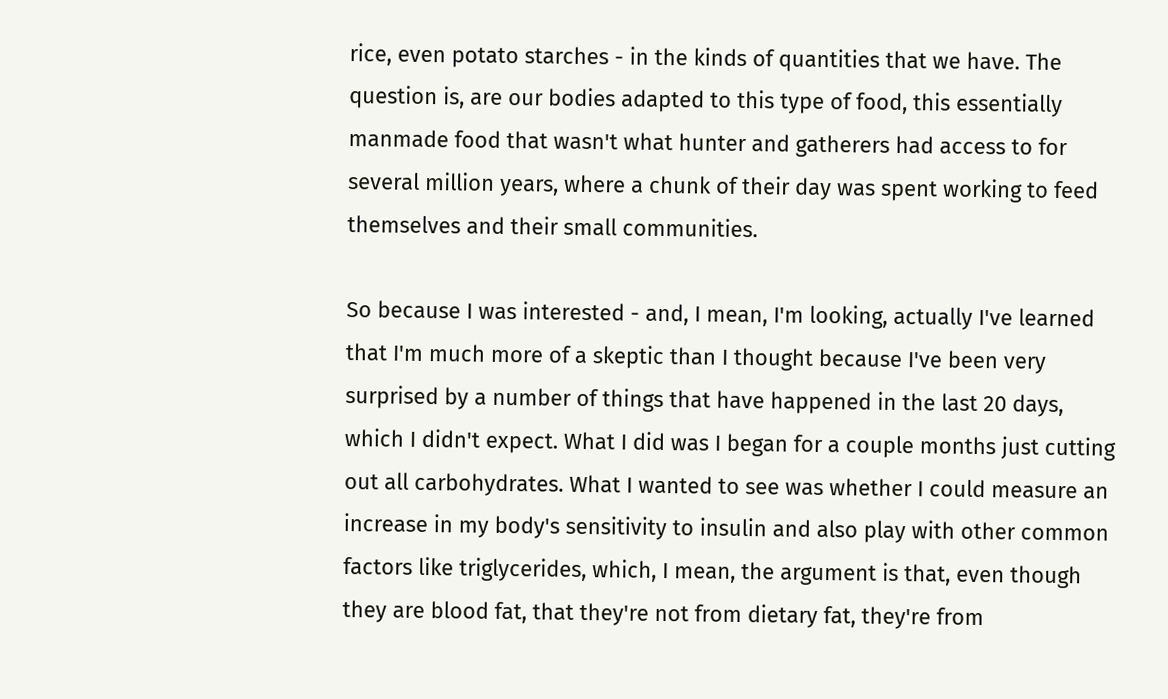rice, even potato starches - in the kinds of quantities that we have. The question is, are our bodies adapted to this type of food, this essentially manmade food that wasn't what hunter and gatherers had access to for several million years, where a chunk of their day was spent working to feed themselves and their small communities.

So because I was interested - and, I mean, I'm looking, actually I've learned that I'm much more of a skeptic than I thought because I've been very surprised by a number of things that have happened in the last 20 days, which I didn't expect. What I did was I began for a couple months just cutting out all carbohydrates. What I wanted to see was whether I could measure an increase in my body's sensitivity to insulin and also play with other common factors like triglycerides, which, I mean, the argument is that, even though they are blood fat, that they're not from dietary fat, they're from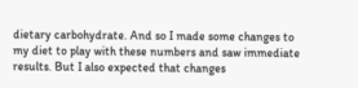dietary carbohydrate. And so I made some changes to my diet to play with these numbers and saw immediate results. But I also expected that changes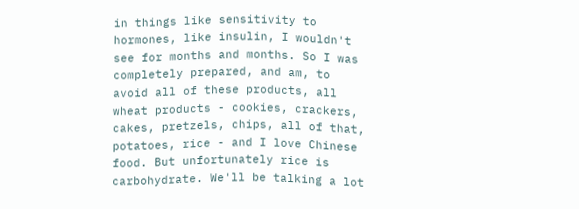in things like sensitivity to hormones, like insulin, I wouldn't see for months and months. So I was completely prepared, and am, to avoid all of these products, all wheat products - cookies, crackers, cakes, pretzels, chips, all of that, potatoes, rice - and I love Chinese food. But unfortunately rice is carbohydrate. We'll be talking a lot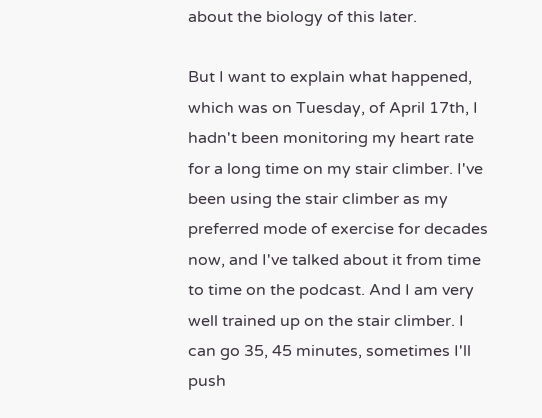about the biology of this later.

But I want to explain what happened, which was on Tuesday, of April 17th, I hadn't been monitoring my heart rate for a long time on my stair climber. I've been using the stair climber as my preferred mode of exercise for decades now, and I've talked about it from time to time on the podcast. And I am very well trained up on the stair climber. I can go 35, 45 minutes, sometimes I'll push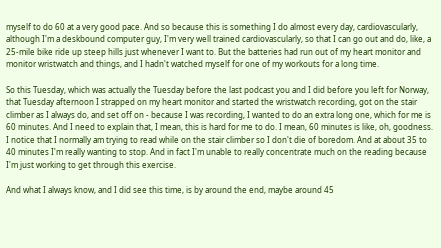myself to do 60 at a very good pace. And so because this is something I do almost every day, cardiovascularly, although I'm a deskbound computer guy, I'm very well trained cardiovascularly, so that I can go out and do, like, a 25-mile bike ride up steep hills just whenever I want to. But the batteries had run out of my heart monitor and monitor wristwatch and things, and I hadn't watched myself for one of my workouts for a long time.

So this Tuesday, which was actually the Tuesday before the last podcast you and I did before you left for Norway, that Tuesday afternoon I strapped on my heart monitor and started the wristwatch recording, got on the stair climber as I always do, and set off on - because I was recording, I wanted to do an extra long one, which for me is 60 minutes. And I need to explain that, I mean, this is hard for me to do. I mean, 60 minutes is like, oh, goodness. I notice that I normally am trying to read while on the stair climber so I don't die of boredom. And at about 35 to 40 minutes I'm really wanting to stop. And in fact I'm unable to really concentrate much on the reading because I'm just working to get through this exercise.

And what I always know, and I did see this time, is by around the end, maybe around 45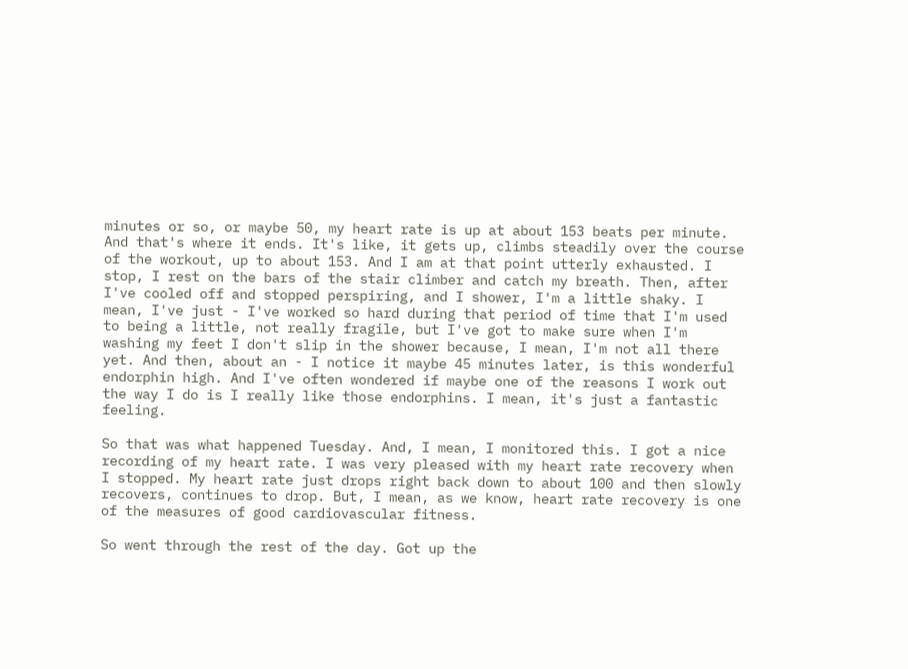minutes or so, or maybe 50, my heart rate is up at about 153 beats per minute. And that's where it ends. It's like, it gets up, climbs steadily over the course of the workout, up to about 153. And I am at that point utterly exhausted. I stop, I rest on the bars of the stair climber and catch my breath. Then, after I've cooled off and stopped perspiring, and I shower, I'm a little shaky. I mean, I've just - I've worked so hard during that period of time that I'm used to being a little, not really fragile, but I've got to make sure when I'm washing my feet I don't slip in the shower because, I mean, I'm not all there yet. And then, about an - I notice it maybe 45 minutes later, is this wonderful endorphin high. And I've often wondered if maybe one of the reasons I work out the way I do is I really like those endorphins. I mean, it's just a fantastic feeling.

So that was what happened Tuesday. And, I mean, I monitored this. I got a nice recording of my heart rate. I was very pleased with my heart rate recovery when I stopped. My heart rate just drops right back down to about 100 and then slowly recovers, continues to drop. But, I mean, as we know, heart rate recovery is one of the measures of good cardiovascular fitness.

So went through the rest of the day. Got up the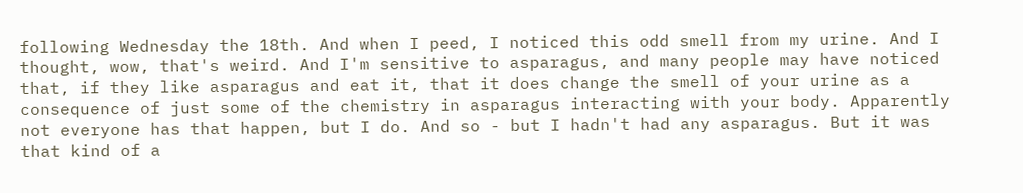following Wednesday the 18th. And when I peed, I noticed this odd smell from my urine. And I thought, wow, that's weird. And I'm sensitive to asparagus, and many people may have noticed that, if they like asparagus and eat it, that it does change the smell of your urine as a consequence of just some of the chemistry in asparagus interacting with your body. Apparently not everyone has that happen, but I do. And so - but I hadn't had any asparagus. But it was that kind of a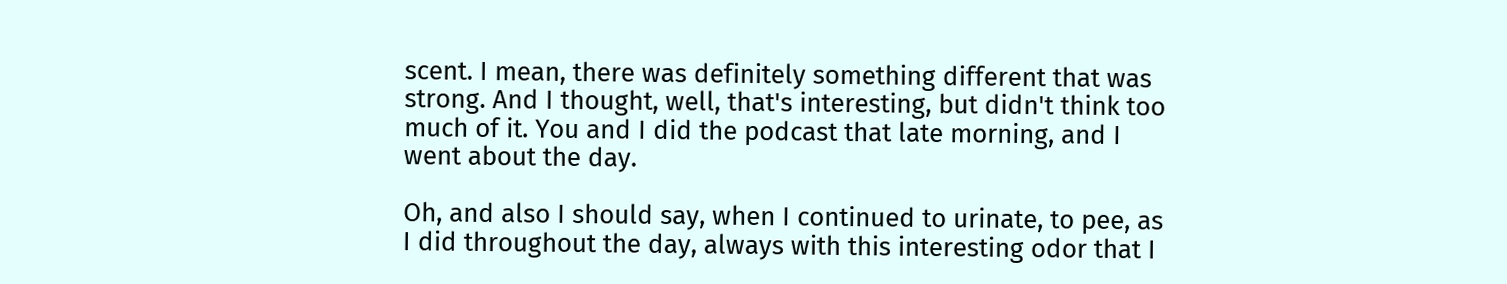scent. I mean, there was definitely something different that was strong. And I thought, well, that's interesting, but didn't think too much of it. You and I did the podcast that late morning, and I went about the day.

Oh, and also I should say, when I continued to urinate, to pee, as I did throughout the day, always with this interesting odor that I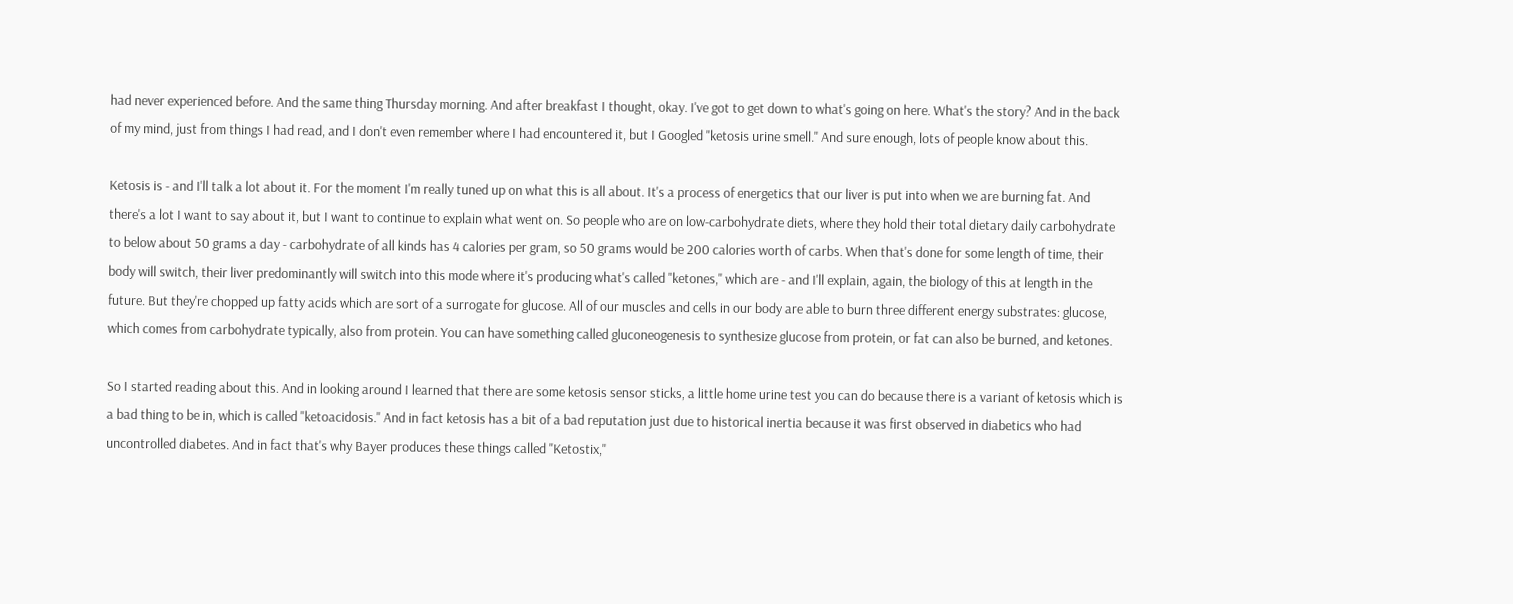had never experienced before. And the same thing Thursday morning. And after breakfast I thought, okay. I've got to get down to what's going on here. What's the story? And in the back of my mind, just from things I had read, and I don't even remember where I had encountered it, but I Googled "ketosis urine smell." And sure enough, lots of people know about this.

Ketosis is - and I'll talk a lot about it. For the moment I'm really tuned up on what this is all about. It's a process of energetics that our liver is put into when we are burning fat. And there's a lot I want to say about it, but I want to continue to explain what went on. So people who are on low-carbohydrate diets, where they hold their total dietary daily carbohydrate to below about 50 grams a day - carbohydrate of all kinds has 4 calories per gram, so 50 grams would be 200 calories worth of carbs. When that's done for some length of time, their body will switch, their liver predominantly will switch into this mode where it's producing what's called "ketones," which are - and I'll explain, again, the biology of this at length in the future. But they're chopped up fatty acids which are sort of a surrogate for glucose. All of our muscles and cells in our body are able to burn three different energy substrates: glucose, which comes from carbohydrate typically, also from protein. You can have something called gluconeogenesis to synthesize glucose from protein, or fat can also be burned, and ketones.

So I started reading about this. And in looking around I learned that there are some ketosis sensor sticks, a little home urine test you can do because there is a variant of ketosis which is a bad thing to be in, which is called "ketoacidosis." And in fact ketosis has a bit of a bad reputation just due to historical inertia because it was first observed in diabetics who had uncontrolled diabetes. And in fact that's why Bayer produces these things called "Ketostix,"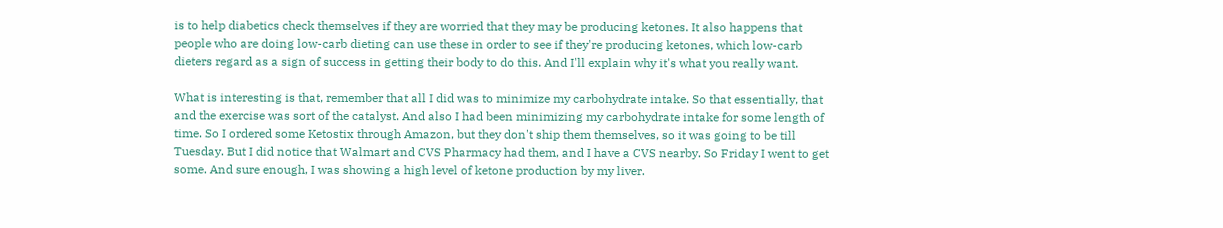is to help diabetics check themselves if they are worried that they may be producing ketones. It also happens that people who are doing low-carb dieting can use these in order to see if they're producing ketones, which low-carb dieters regard as a sign of success in getting their body to do this. And I'll explain why it's what you really want.

What is interesting is that, remember that all I did was to minimize my carbohydrate intake. So that essentially, that and the exercise was sort of the catalyst. And also I had been minimizing my carbohydrate intake for some length of time. So I ordered some Ketostix through Amazon, but they don't ship them themselves, so it was going to be till Tuesday. But I did notice that Walmart and CVS Pharmacy had them, and I have a CVS nearby. So Friday I went to get some. And sure enough, I was showing a high level of ketone production by my liver.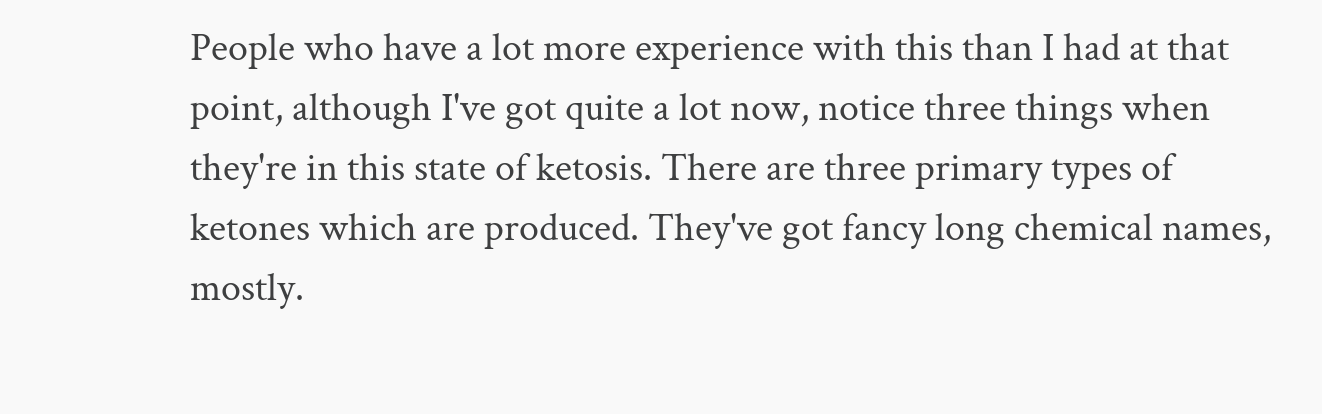People who have a lot more experience with this than I had at that point, although I've got quite a lot now, notice three things when they're in this state of ketosis. There are three primary types of ketones which are produced. They've got fancy long chemical names, mostly.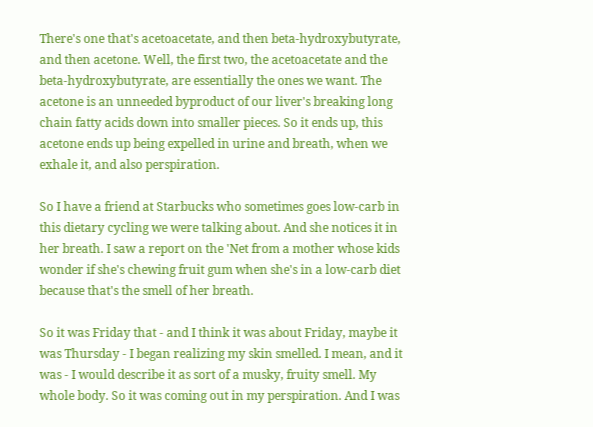There's one that's acetoacetate, and then beta-hydroxybutyrate, and then acetone. Well, the first two, the acetoacetate and the beta-hydroxybutyrate, are essentially the ones we want. The acetone is an unneeded byproduct of our liver's breaking long chain fatty acids down into smaller pieces. So it ends up, this acetone ends up being expelled in urine and breath, when we exhale it, and also perspiration.

So I have a friend at Starbucks who sometimes goes low-carb in this dietary cycling we were talking about. And she notices it in her breath. I saw a report on the 'Net from a mother whose kids wonder if she's chewing fruit gum when she's in a low-carb diet because that's the smell of her breath.

So it was Friday that - and I think it was about Friday, maybe it was Thursday - I began realizing my skin smelled. I mean, and it was - I would describe it as sort of a musky, fruity smell. My whole body. So it was coming out in my perspiration. And I was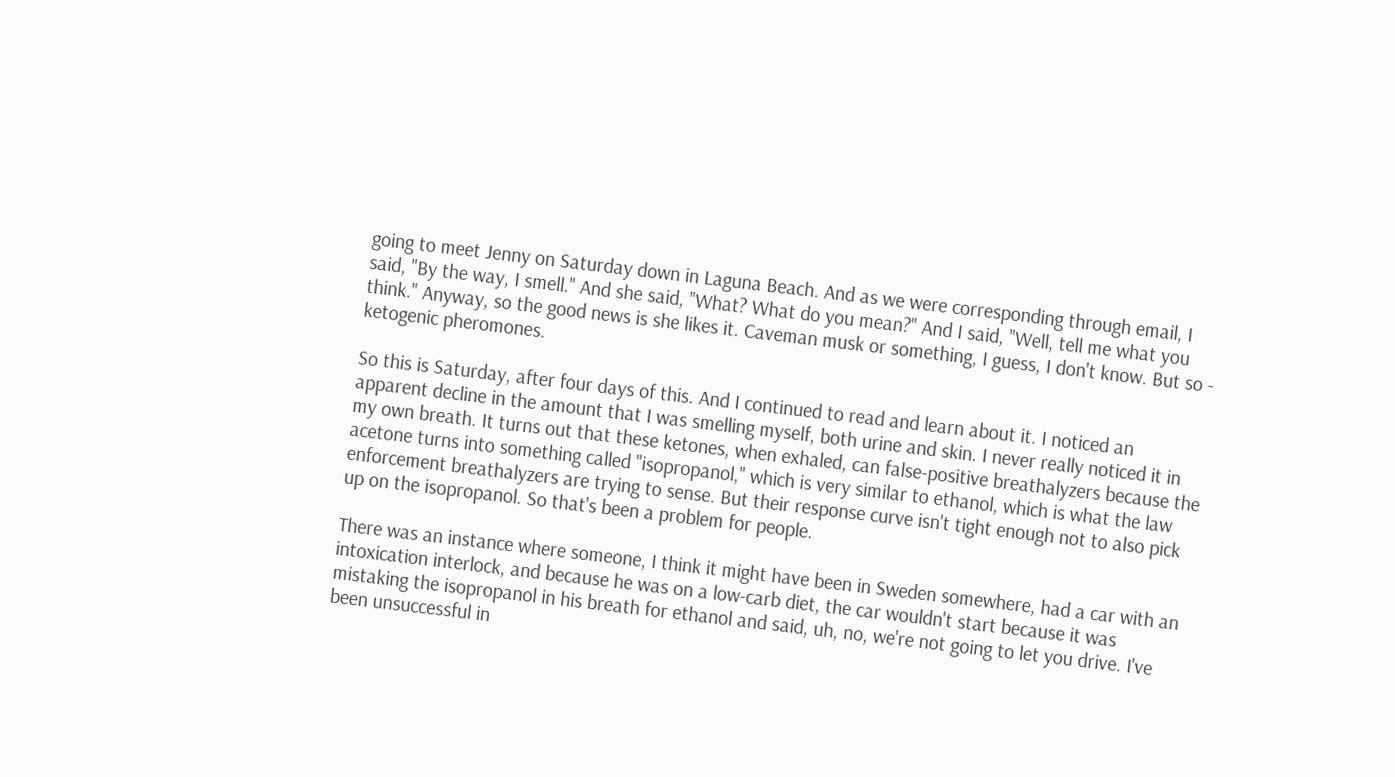going to meet Jenny on Saturday down in Laguna Beach. And as we were corresponding through email, I said, "By the way, I smell." And she said, "What? What do you mean?" And I said, "Well, tell me what you think." Anyway, so the good news is she likes it. Caveman musk or something, I guess, I don't know. But so - ketogenic pheromones.

So this is Saturday, after four days of this. And I continued to read and learn about it. I noticed an apparent decline in the amount that I was smelling myself, both urine and skin. I never really noticed it in my own breath. It turns out that these ketones, when exhaled, can false-positive breathalyzers because the acetone turns into something called "isopropanol," which is very similar to ethanol, which is what the law enforcement breathalyzers are trying to sense. But their response curve isn't tight enough not to also pick up on the isopropanol. So that's been a problem for people.

There was an instance where someone, I think it might have been in Sweden somewhere, had a car with an intoxication interlock, and because he was on a low-carb diet, the car wouldn't start because it was mistaking the isopropanol in his breath for ethanol and said, uh, no, we're not going to let you drive. I've been unsuccessful in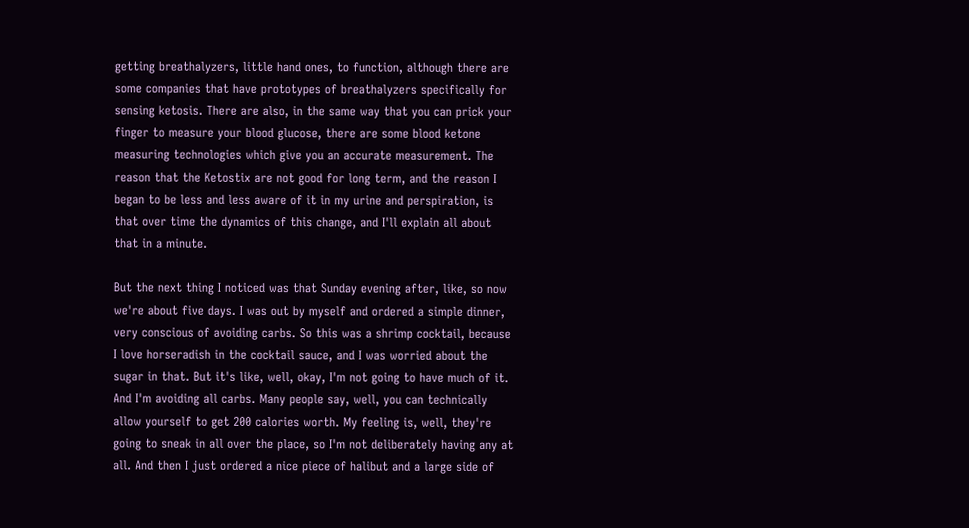getting breathalyzers, little hand ones, to function, although there are some companies that have prototypes of breathalyzers specifically for sensing ketosis. There are also, in the same way that you can prick your finger to measure your blood glucose, there are some blood ketone measuring technologies which give you an accurate measurement. The reason that the Ketostix are not good for long term, and the reason I began to be less and less aware of it in my urine and perspiration, is that over time the dynamics of this change, and I'll explain all about that in a minute.

But the next thing I noticed was that Sunday evening after, like, so now we're about five days. I was out by myself and ordered a simple dinner, very conscious of avoiding carbs. So this was a shrimp cocktail, because I love horseradish in the cocktail sauce, and I was worried about the sugar in that. But it's like, well, okay, I'm not going to have much of it. And I'm avoiding all carbs. Many people say, well, you can technically allow yourself to get 200 calories worth. My feeling is, well, they're going to sneak in all over the place, so I'm not deliberately having any at all. And then I just ordered a nice piece of halibut and a large side of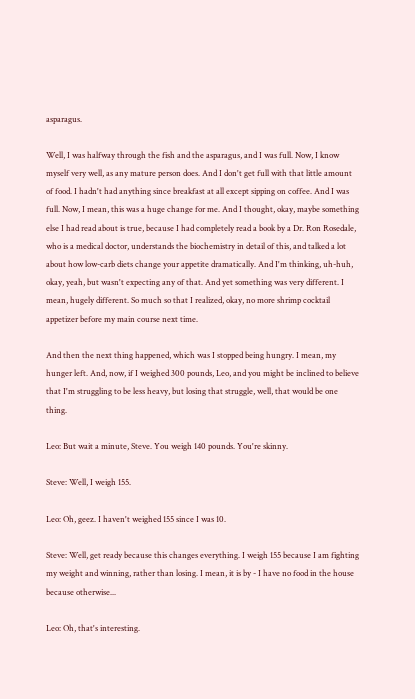asparagus.

Well, I was halfway through the fish and the asparagus, and I was full. Now, I know myself very well, as any mature person does. And I don't get full with that little amount of food. I hadn't had anything since breakfast at all except sipping on coffee. And I was full. Now, I mean, this was a huge change for me. And I thought, okay, maybe something else I had read about is true, because I had completely read a book by a Dr. Ron Rosedale, who is a medical doctor, understands the biochemistry in detail of this, and talked a lot about how low-carb diets change your appetite dramatically. And I'm thinking, uh-huh, okay, yeah, but wasn't expecting any of that. And yet something was very different. I mean, hugely different. So much so that I realized, okay, no more shrimp cocktail appetizer before my main course next time.

And then the next thing happened, which was I stopped being hungry. I mean, my hunger left. And, now, if I weighed 300 pounds, Leo, and you might be inclined to believe that I'm struggling to be less heavy, but losing that struggle, well, that would be one thing.

Leo: But wait a minute, Steve. You weigh 140 pounds. You're skinny.

Steve: Well, I weigh 155.

Leo: Oh, geez. I haven't weighed 155 since I was 10.

Steve: Well, get ready because this changes everything. I weigh 155 because I am fighting my weight and winning, rather than losing. I mean, it is by - I have no food in the house because otherwise...

Leo: Oh, that's interesting.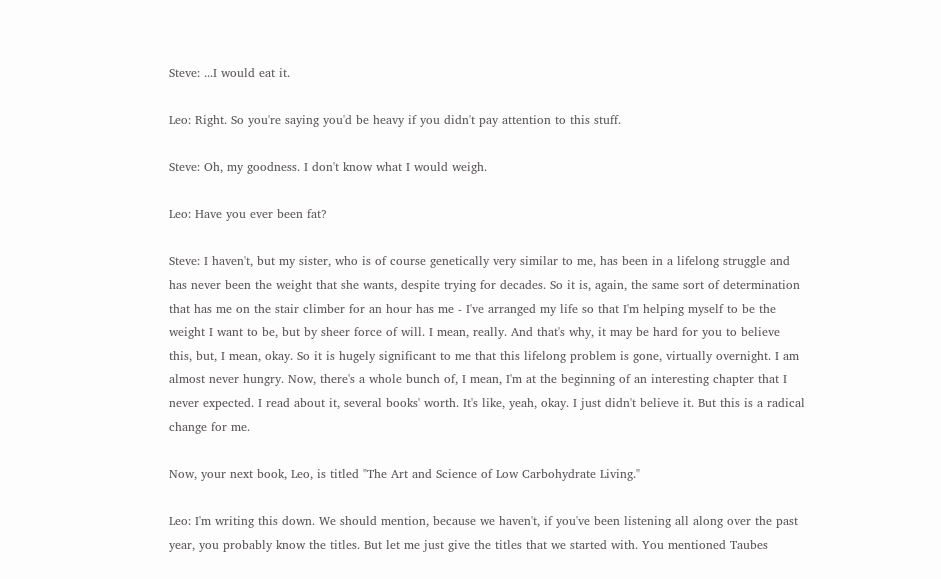Steve: ...I would eat it.

Leo: Right. So you're saying you'd be heavy if you didn't pay attention to this stuff.

Steve: Oh, my goodness. I don't know what I would weigh.

Leo: Have you ever been fat?

Steve: I haven't, but my sister, who is of course genetically very similar to me, has been in a lifelong struggle and has never been the weight that she wants, despite trying for decades. So it is, again, the same sort of determination that has me on the stair climber for an hour has me - I've arranged my life so that I'm helping myself to be the weight I want to be, but by sheer force of will. I mean, really. And that's why, it may be hard for you to believe this, but, I mean, okay. So it is hugely significant to me that this lifelong problem is gone, virtually overnight. I am almost never hungry. Now, there's a whole bunch of, I mean, I'm at the beginning of an interesting chapter that I never expected. I read about it, several books' worth. It's like, yeah, okay. I just didn't believe it. But this is a radical change for me.

Now, your next book, Leo, is titled "The Art and Science of Low Carbohydrate Living."

Leo: I'm writing this down. We should mention, because we haven't, if you've been listening all along over the past year, you probably know the titles. But let me just give the titles that we started with. You mentioned Taubes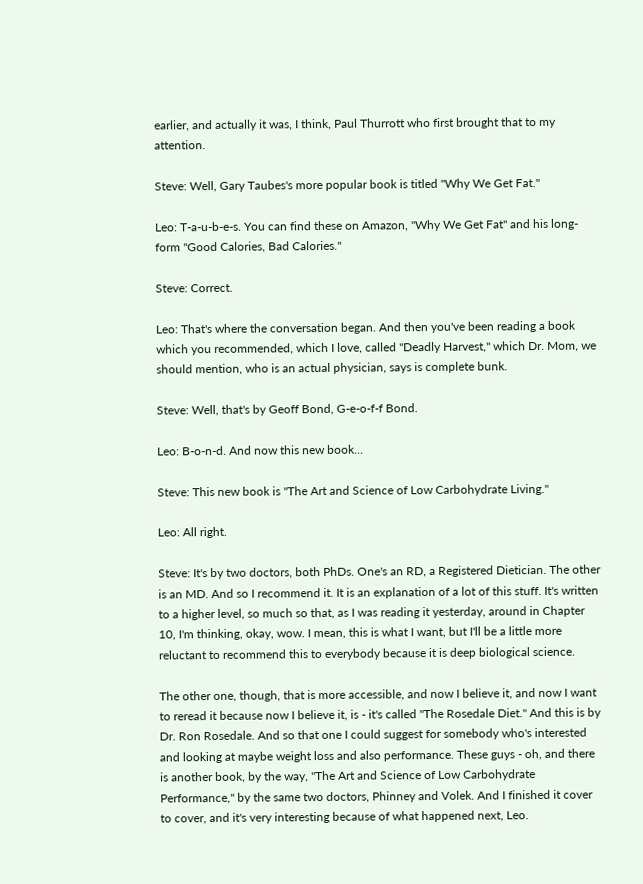earlier, and actually it was, I think, Paul Thurrott who first brought that to my attention.

Steve: Well, Gary Taubes's more popular book is titled "Why We Get Fat."

Leo: T-a-u-b-e-s. You can find these on Amazon, "Why We Get Fat" and his long-form "Good Calories, Bad Calories."

Steve: Correct.

Leo: That's where the conversation began. And then you've been reading a book which you recommended, which I love, called "Deadly Harvest," which Dr. Mom, we should mention, who is an actual physician, says is complete bunk.

Steve: Well, that's by Geoff Bond, G-e-o-f-f Bond.

Leo: B-o-n-d. And now this new book...

Steve: This new book is "The Art and Science of Low Carbohydrate Living."

Leo: All right.

Steve: It's by two doctors, both PhDs. One's an RD, a Registered Dietician. The other is an MD. And so I recommend it. It is an explanation of a lot of this stuff. It's written to a higher level, so much so that, as I was reading it yesterday, around in Chapter 10, I'm thinking, okay, wow. I mean, this is what I want, but I'll be a little more reluctant to recommend this to everybody because it is deep biological science.

The other one, though, that is more accessible, and now I believe it, and now I want to reread it because now I believe it, is - it's called "The Rosedale Diet." And this is by Dr. Ron Rosedale. And so that one I could suggest for somebody who's interested and looking at maybe weight loss and also performance. These guys - oh, and there is another book, by the way, "The Art and Science of Low Carbohydrate Performance," by the same two doctors, Phinney and Volek. And I finished it cover to cover, and it's very interesting because of what happened next, Leo.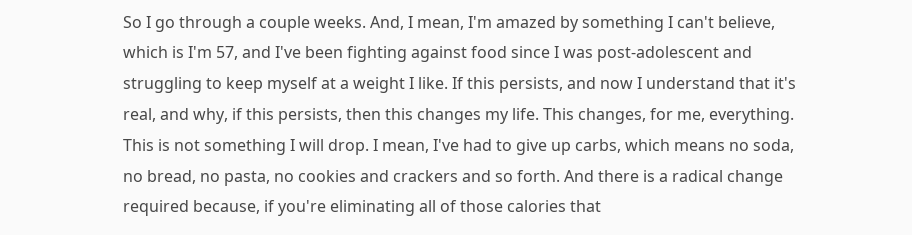So I go through a couple weeks. And, I mean, I'm amazed by something I can't believe, which is I'm 57, and I've been fighting against food since I was post-adolescent and struggling to keep myself at a weight I like. If this persists, and now I understand that it's real, and why, if this persists, then this changes my life. This changes, for me, everything. This is not something I will drop. I mean, I've had to give up carbs, which means no soda, no bread, no pasta, no cookies and crackers and so forth. And there is a radical change required because, if you're eliminating all of those calories that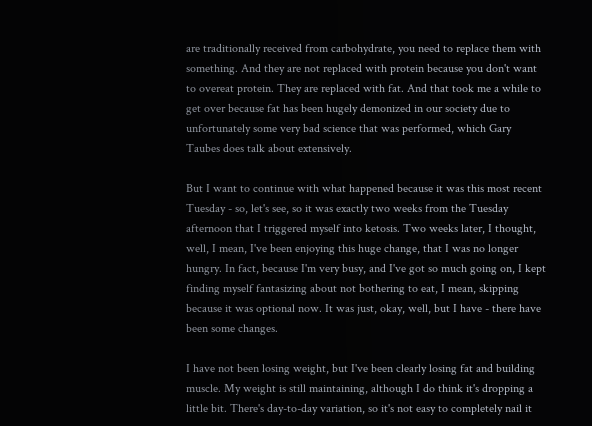are traditionally received from carbohydrate, you need to replace them with something. And they are not replaced with protein because you don't want to overeat protein. They are replaced with fat. And that took me a while to get over because fat has been hugely demonized in our society due to unfortunately some very bad science that was performed, which Gary Taubes does talk about extensively.

But I want to continue with what happened because it was this most recent Tuesday - so, let's see, so it was exactly two weeks from the Tuesday afternoon that I triggered myself into ketosis. Two weeks later, I thought, well, I mean, I've been enjoying this huge change, that I was no longer hungry. In fact, because I'm very busy, and I've got so much going on, I kept finding myself fantasizing about not bothering to eat, I mean, skipping because it was optional now. It was just, okay, well, but I have - there have been some changes.

I have not been losing weight, but I've been clearly losing fat and building muscle. My weight is still maintaining, although I do think it's dropping a little bit. There's day-to-day variation, so it's not easy to completely nail it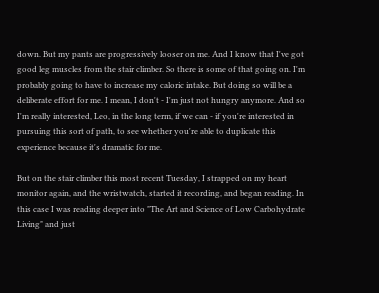down. But my pants are progressively looser on me. And I know that I've got good leg muscles from the stair climber. So there is some of that going on. I'm probably going to have to increase my caloric intake. But doing so will be a deliberate effort for me. I mean, I don't - I'm just not hungry anymore. And so I'm really interested, Leo, in the long term, if we can - if you're interested in pursuing this sort of path, to see whether you're able to duplicate this experience because it's dramatic for me.

But on the stair climber this most recent Tuesday, I strapped on my heart monitor again, and the wristwatch, started it recording, and began reading. In this case I was reading deeper into "The Art and Science of Low Carbohydrate Living" and just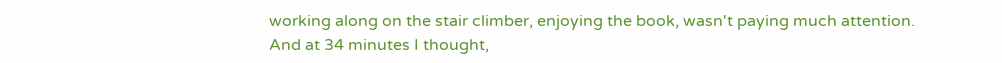working along on the stair climber, enjoying the book, wasn't paying much attention. And at 34 minutes I thought,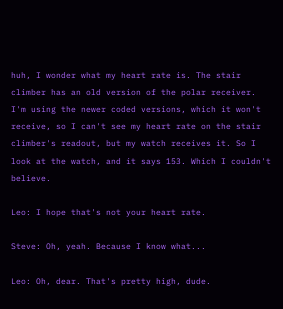huh, I wonder what my heart rate is. The stair climber has an old version of the polar receiver. I'm using the newer coded versions, which it won't receive, so I can't see my heart rate on the stair climber's readout, but my watch receives it. So I look at the watch, and it says 153. Which I couldn't believe.

Leo: I hope that's not your heart rate.

Steve: Oh, yeah. Because I know what...

Leo: Oh, dear. That's pretty high, dude.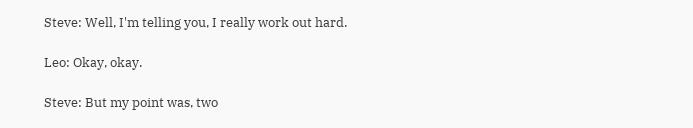Steve: Well, I'm telling you, I really work out hard.

Leo: Okay, okay.

Steve: But my point was, two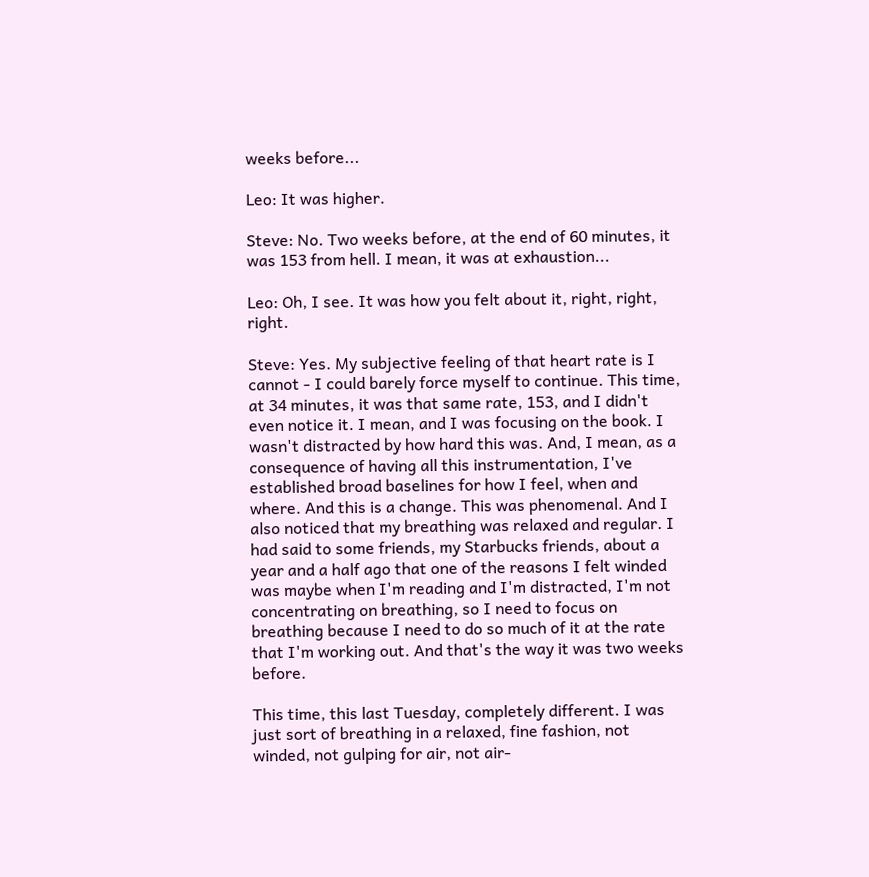weeks before...

Leo: It was higher.

Steve: No. Two weeks before, at the end of 60 minutes, it was 153 from hell. I mean, it was at exhaustion...

Leo: Oh, I see. It was how you felt about it, right, right, right.

Steve: Yes. My subjective feeling of that heart rate is I cannot - I could barely force myself to continue. This time, at 34 minutes, it was that same rate, 153, and I didn't even notice it. I mean, and I was focusing on the book. I wasn't distracted by how hard this was. And, I mean, as a consequence of having all this instrumentation, I've established broad baselines for how I feel, when and where. And this is a change. This was phenomenal. And I also noticed that my breathing was relaxed and regular. I had said to some friends, my Starbucks friends, about a year and a half ago that one of the reasons I felt winded was maybe when I'm reading and I'm distracted, I'm not concentrating on breathing, so I need to focus on breathing because I need to do so much of it at the rate that I'm working out. And that's the way it was two weeks before.

This time, this last Tuesday, completely different. I was just sort of breathing in a relaxed, fine fashion, not winded, not gulping for air, not air-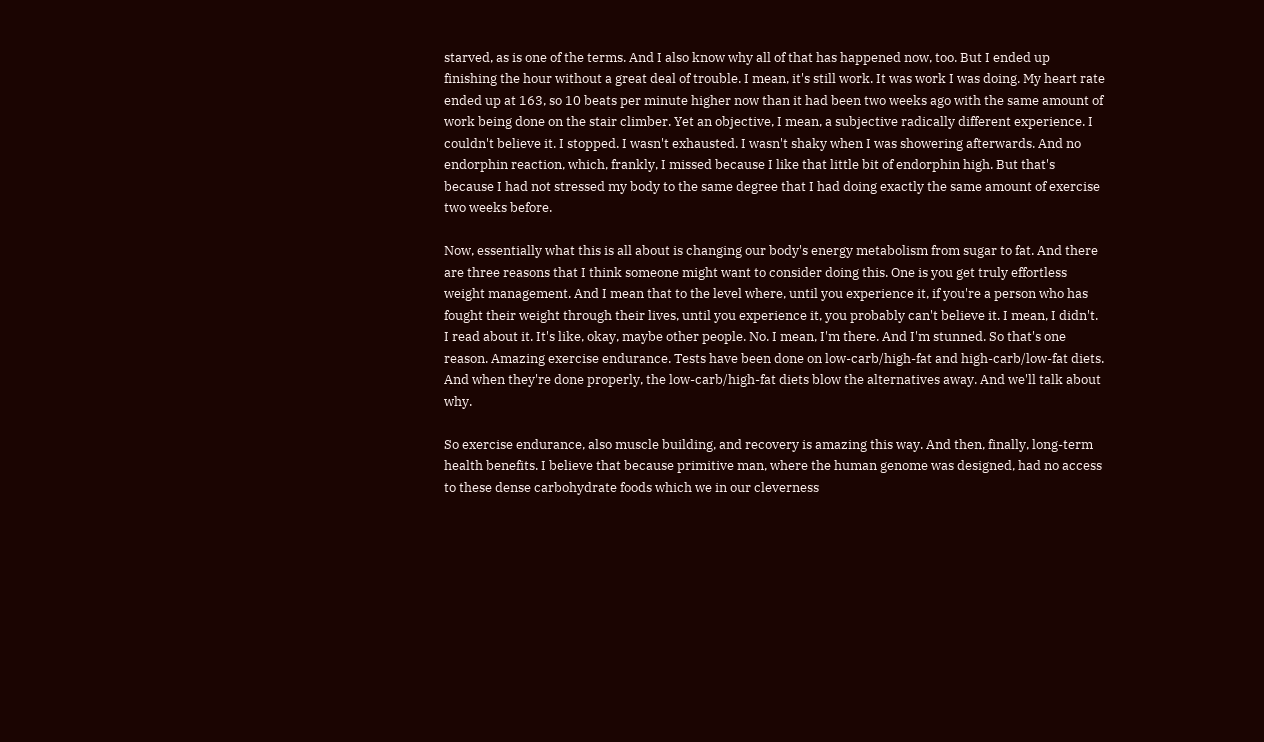starved, as is one of the terms. And I also know why all of that has happened now, too. But I ended up finishing the hour without a great deal of trouble. I mean, it's still work. It was work I was doing. My heart rate ended up at 163, so 10 beats per minute higher now than it had been two weeks ago with the same amount of work being done on the stair climber. Yet an objective, I mean, a subjective radically different experience. I couldn't believe it. I stopped. I wasn't exhausted. I wasn't shaky when I was showering afterwards. And no endorphin reaction, which, frankly, I missed because I like that little bit of endorphin high. But that's because I had not stressed my body to the same degree that I had doing exactly the same amount of exercise two weeks before.

Now, essentially what this is all about is changing our body's energy metabolism from sugar to fat. And there are three reasons that I think someone might want to consider doing this. One is you get truly effortless weight management. And I mean that to the level where, until you experience it, if you're a person who has fought their weight through their lives, until you experience it, you probably can't believe it. I mean, I didn't. I read about it. It's like, okay, maybe other people. No. I mean, I'm there. And I'm stunned. So that's one reason. Amazing exercise endurance. Tests have been done on low-carb/high-fat and high-carb/low-fat diets. And when they're done properly, the low-carb/high-fat diets blow the alternatives away. And we'll talk about why.

So exercise endurance, also muscle building, and recovery is amazing this way. And then, finally, long-term health benefits. I believe that because primitive man, where the human genome was designed, had no access to these dense carbohydrate foods which we in our cleverness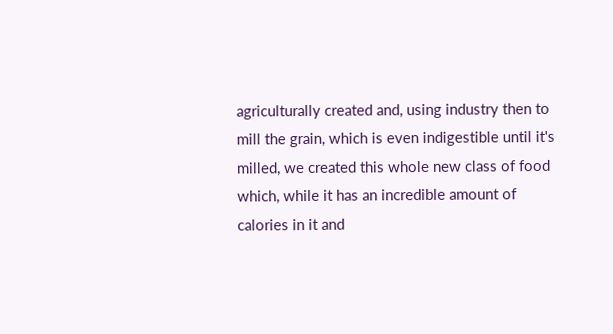agriculturally created and, using industry then to mill the grain, which is even indigestible until it's milled, we created this whole new class of food which, while it has an incredible amount of calories in it and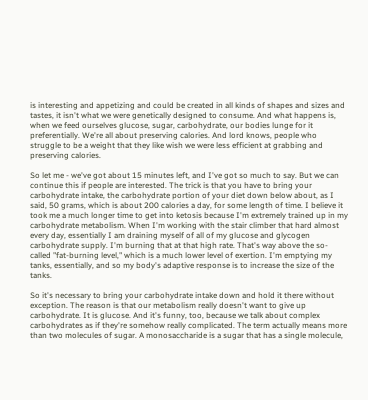is interesting and appetizing and could be created in all kinds of shapes and sizes and tastes, it isn't what we were genetically designed to consume. And what happens is, when we feed ourselves glucose, sugar, carbohydrate, our bodies lunge for it preferentially. We're all about preserving calories. And lord knows, people who struggle to be a weight that they like wish we were less efficient at grabbing and preserving calories.

So let me - we've got about 15 minutes left, and I've got so much to say. But we can continue this if people are interested. The trick is that you have to bring your carbohydrate intake, the carbohydrate portion of your diet down below about, as I said, 50 grams, which is about 200 calories a day, for some length of time. I believe it took me a much longer time to get into ketosis because I'm extremely trained up in my carbohydrate metabolism. When I'm working with the stair climber that hard almost every day, essentially I am draining myself of all of my glucose and glycogen carbohydrate supply. I'm burning that at that high rate. That's way above the so-called "fat-burning level," which is a much lower level of exertion. I'm emptying my tanks, essentially, and so my body's adaptive response is to increase the size of the tanks.

So it's necessary to bring your carbohydrate intake down and hold it there without exception. The reason is that our metabolism really doesn't want to give up carbohydrate. It is glucose. And it's funny, too, because we talk about complex carbohydrates as if they're somehow really complicated. The term actually means more than two molecules of sugar. A monosaccharide is a sugar that has a single molecule,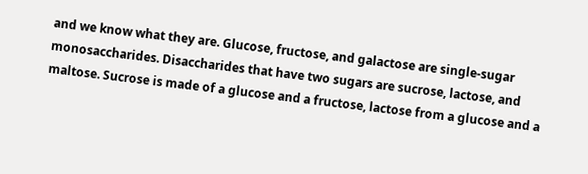and we know what they are. Glucose, fructose, and galactose are single-sugar monosaccharides. Disaccharides that have two sugars are sucrose, lactose, and maltose. Sucrose is made of a glucose and a fructose, lactose from a glucose and a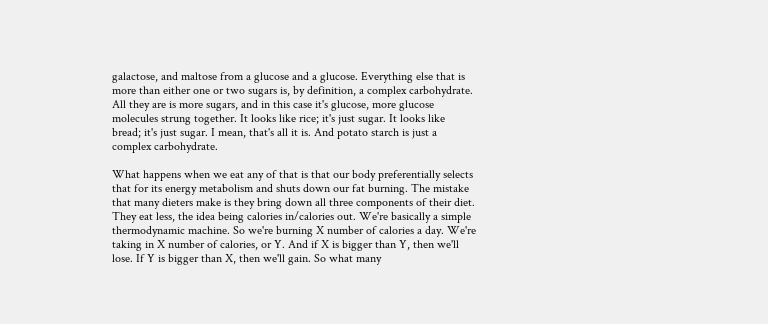galactose, and maltose from a glucose and a glucose. Everything else that is more than either one or two sugars is, by definition, a complex carbohydrate. All they are is more sugars, and in this case it's glucose, more glucose molecules strung together. It looks like rice; it's just sugar. It looks like bread; it's just sugar. I mean, that's all it is. And potato starch is just a complex carbohydrate.

What happens when we eat any of that is that our body preferentially selects that for its energy metabolism and shuts down our fat burning. The mistake that many dieters make is they bring down all three components of their diet. They eat less, the idea being calories in/calories out. We're basically a simple thermodynamic machine. So we're burning X number of calories a day. We're taking in X number of calories, or Y. And if X is bigger than Y, then we'll lose. If Y is bigger than X, then we'll gain. So what many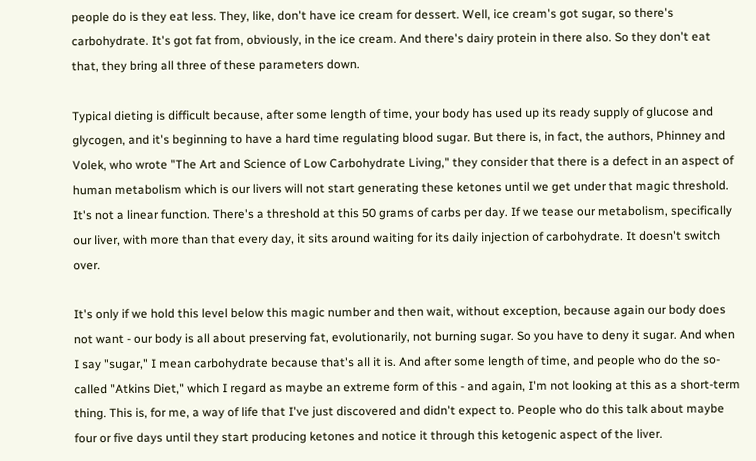people do is they eat less. They, like, don't have ice cream for dessert. Well, ice cream's got sugar, so there's carbohydrate. It's got fat from, obviously, in the ice cream. And there's dairy protein in there also. So they don't eat that, they bring all three of these parameters down.

Typical dieting is difficult because, after some length of time, your body has used up its ready supply of glucose and glycogen, and it's beginning to have a hard time regulating blood sugar. But there is, in fact, the authors, Phinney and Volek, who wrote "The Art and Science of Low Carbohydrate Living," they consider that there is a defect in an aspect of human metabolism which is our livers will not start generating these ketones until we get under that magic threshold. It's not a linear function. There's a threshold at this 50 grams of carbs per day. If we tease our metabolism, specifically our liver, with more than that every day, it sits around waiting for its daily injection of carbohydrate. It doesn't switch over.

It's only if we hold this level below this magic number and then wait, without exception, because again our body does not want - our body is all about preserving fat, evolutionarily, not burning sugar. So you have to deny it sugar. And when I say "sugar," I mean carbohydrate because that's all it is. And after some length of time, and people who do the so-called "Atkins Diet," which I regard as maybe an extreme form of this - and again, I'm not looking at this as a short-term thing. This is, for me, a way of life that I've just discovered and didn't expect to. People who do this talk about maybe four or five days until they start producing ketones and notice it through this ketogenic aspect of the liver.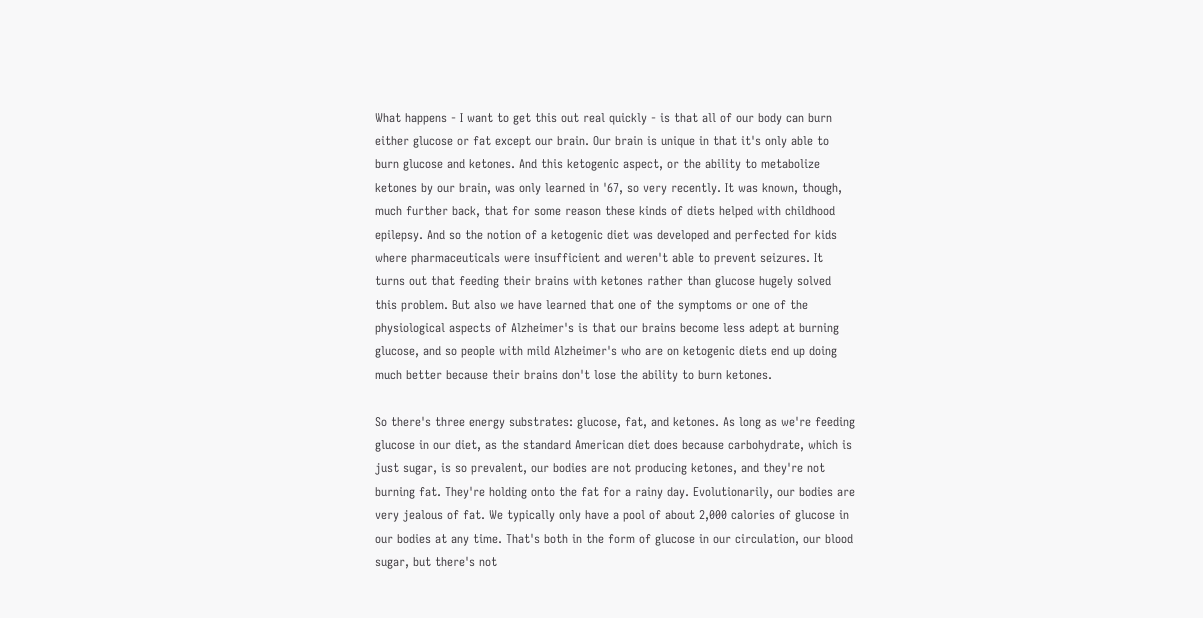What happens - I want to get this out real quickly - is that all of our body can burn either glucose or fat except our brain. Our brain is unique in that it's only able to burn glucose and ketones. And this ketogenic aspect, or the ability to metabolize ketones by our brain, was only learned in '67, so very recently. It was known, though, much further back, that for some reason these kinds of diets helped with childhood epilepsy. And so the notion of a ketogenic diet was developed and perfected for kids where pharmaceuticals were insufficient and weren't able to prevent seizures. It turns out that feeding their brains with ketones rather than glucose hugely solved this problem. But also we have learned that one of the symptoms or one of the physiological aspects of Alzheimer's is that our brains become less adept at burning glucose, and so people with mild Alzheimer's who are on ketogenic diets end up doing much better because their brains don't lose the ability to burn ketones.

So there's three energy substrates: glucose, fat, and ketones. As long as we're feeding glucose in our diet, as the standard American diet does because carbohydrate, which is just sugar, is so prevalent, our bodies are not producing ketones, and they're not burning fat. They're holding onto the fat for a rainy day. Evolutionarily, our bodies are very jealous of fat. We typically only have a pool of about 2,000 calories of glucose in our bodies at any time. That's both in the form of glucose in our circulation, our blood sugar, but there's not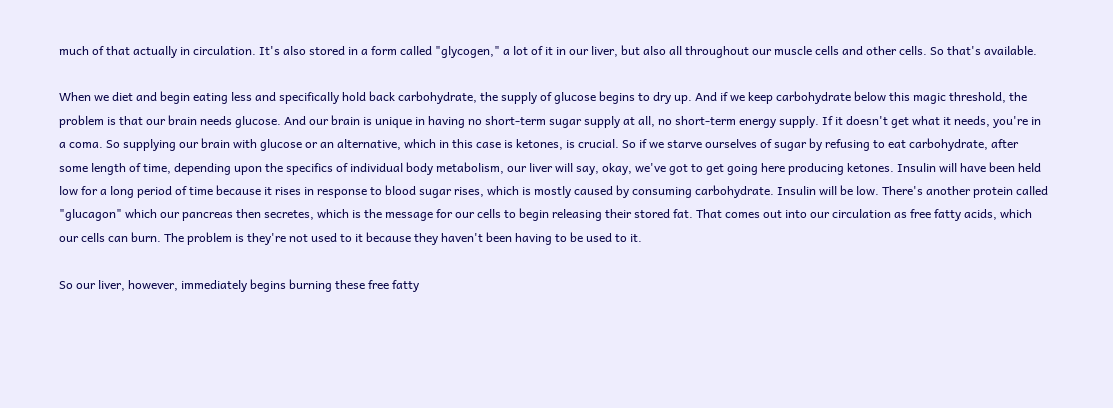much of that actually in circulation. It's also stored in a form called "glycogen," a lot of it in our liver, but also all throughout our muscle cells and other cells. So that's available.

When we diet and begin eating less and specifically hold back carbohydrate, the supply of glucose begins to dry up. And if we keep carbohydrate below this magic threshold, the problem is that our brain needs glucose. And our brain is unique in having no short-term sugar supply at all, no short-term energy supply. If it doesn't get what it needs, you're in a coma. So supplying our brain with glucose or an alternative, which in this case is ketones, is crucial. So if we starve ourselves of sugar by refusing to eat carbohydrate, after some length of time, depending upon the specifics of individual body metabolism, our liver will say, okay, we've got to get going here producing ketones. Insulin will have been held low for a long period of time because it rises in response to blood sugar rises, which is mostly caused by consuming carbohydrate. Insulin will be low. There's another protein called "glucagon" which our pancreas then secretes, which is the message for our cells to begin releasing their stored fat. That comes out into our circulation as free fatty acids, which our cells can burn. The problem is they're not used to it because they haven't been having to be used to it.

So our liver, however, immediately begins burning these free fatty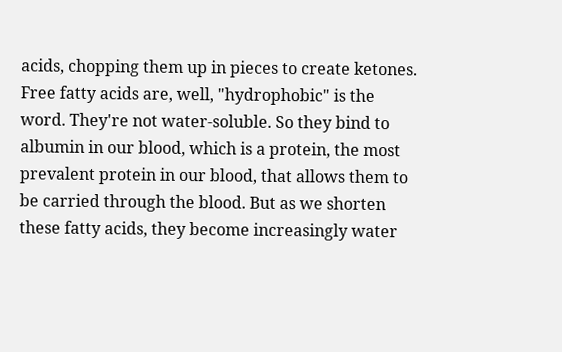acids, chopping them up in pieces to create ketones. Free fatty acids are, well, "hydrophobic" is the word. They're not water-soluble. So they bind to albumin in our blood, which is a protein, the most prevalent protein in our blood, that allows them to be carried through the blood. But as we shorten these fatty acids, they become increasingly water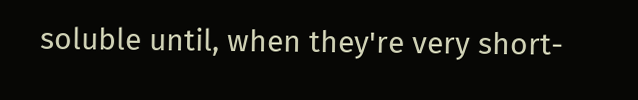soluble until, when they're very short-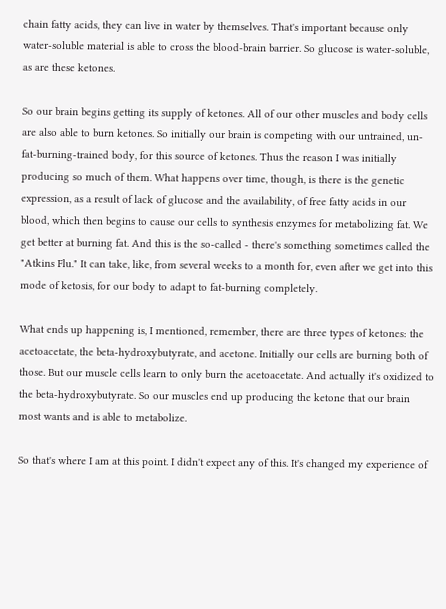chain fatty acids, they can live in water by themselves. That's important because only water-soluble material is able to cross the blood-brain barrier. So glucose is water-soluble, as are these ketones.

So our brain begins getting its supply of ketones. All of our other muscles and body cells are also able to burn ketones. So initially our brain is competing with our untrained, un-fat-burning-trained body, for this source of ketones. Thus the reason I was initially producing so much of them. What happens over time, though, is there is the genetic expression, as a result of lack of glucose and the availability, of free fatty acids in our blood, which then begins to cause our cells to synthesis enzymes for metabolizing fat. We get better at burning fat. And this is the so-called - there's something sometimes called the "Atkins Flu." It can take, like, from several weeks to a month for, even after we get into this mode of ketosis, for our body to adapt to fat-burning completely.

What ends up happening is, I mentioned, remember, there are three types of ketones: the acetoacetate, the beta-hydroxybutyrate, and acetone. Initially our cells are burning both of those. But our muscle cells learn to only burn the acetoacetate. And actually it's oxidized to the beta-hydroxybutyrate. So our muscles end up producing the ketone that our brain most wants and is able to metabolize.

So that's where I am at this point. I didn't expect any of this. It's changed my experience of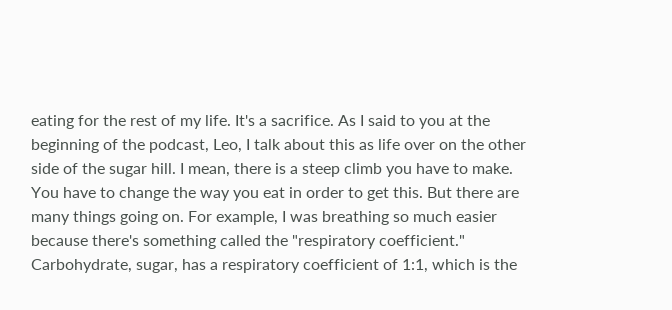eating for the rest of my life. It's a sacrifice. As I said to you at the beginning of the podcast, Leo, I talk about this as life over on the other side of the sugar hill. I mean, there is a steep climb you have to make. You have to change the way you eat in order to get this. But there are many things going on. For example, I was breathing so much easier because there's something called the "respiratory coefficient." Carbohydrate, sugar, has a respiratory coefficient of 1:1, which is the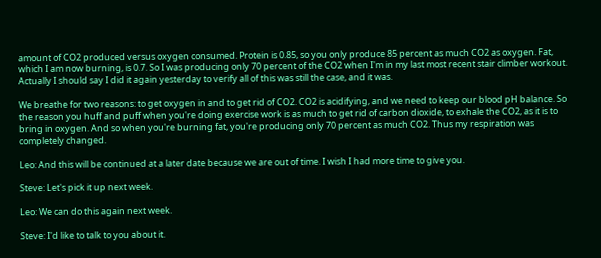amount of CO2 produced versus oxygen consumed. Protein is 0.85, so you only produce 85 percent as much CO2 as oxygen. Fat, which I am now burning, is 0.7. So I was producing only 70 percent of the CO2 when I'm in my last most recent stair climber workout. Actually I should say I did it again yesterday to verify all of this was still the case, and it was.

We breathe for two reasons: to get oxygen in and to get rid of CO2. CO2 is acidifying, and we need to keep our blood pH balance. So the reason you huff and puff when you're doing exercise work is as much to get rid of carbon dioxide, to exhale the CO2, as it is to bring in oxygen. And so when you're burning fat, you're producing only 70 percent as much CO2. Thus my respiration was completely changed.

Leo: And this will be continued at a later date because we are out of time. I wish I had more time to give you.

Steve: Let's pick it up next week.

Leo: We can do this again next week.

Steve: I'd like to talk to you about it.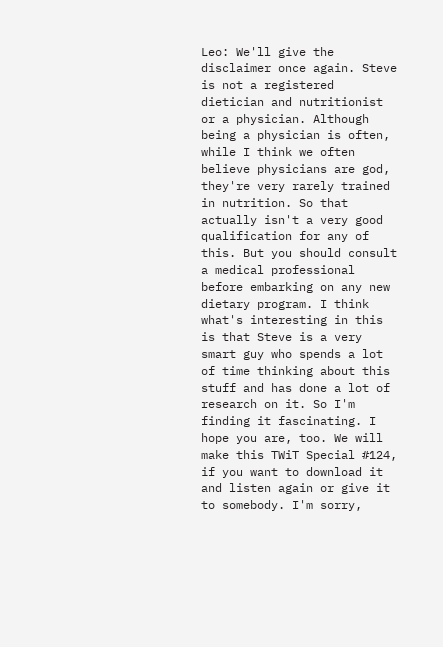Leo: We'll give the disclaimer once again. Steve is not a registered dietician and nutritionist or a physician. Although being a physician is often, while I think we often believe physicians are god, they're very rarely trained in nutrition. So that actually isn't a very good qualification for any of this. But you should consult a medical professional before embarking on any new dietary program. I think what's interesting in this is that Steve is a very smart guy who spends a lot of time thinking about this stuff and has done a lot of research on it. So I'm finding it fascinating. I hope you are, too. We will make this TWiT Special #124, if you want to download it and listen again or give it to somebody. I'm sorry,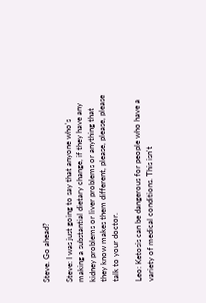Steve. Go ahead?

Steve: I was just going to say that anyone who's making a substantial dietary change, if they have any kidney problems or liver problems or anything that they know makes them different, please, please, please talk to your doctor.

Leo: Ketosis can be dangerous for people who have a variety of medical conditions. This isn't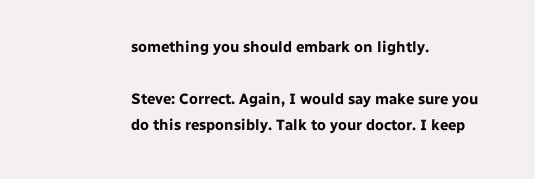something you should embark on lightly.

Steve: Correct. Again, I would say make sure you do this responsibly. Talk to your doctor. I keep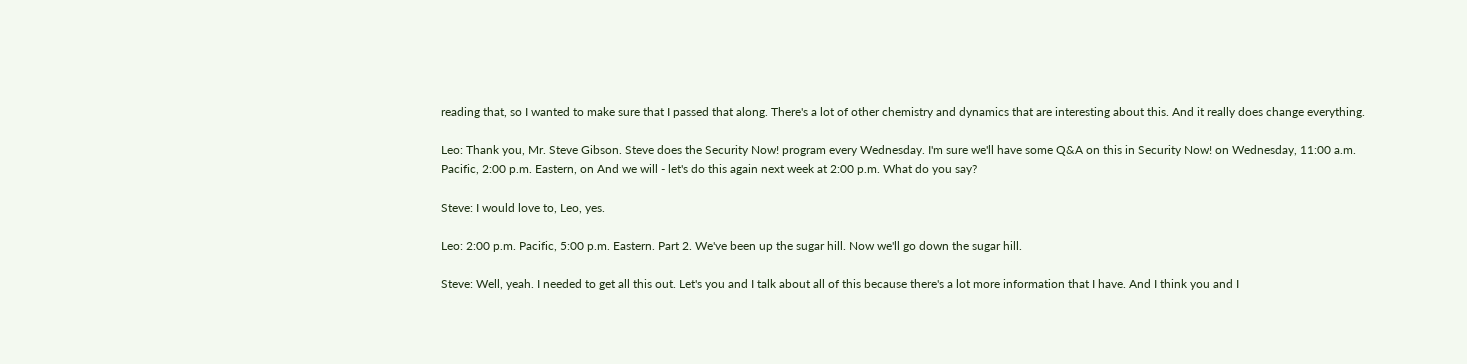reading that, so I wanted to make sure that I passed that along. There's a lot of other chemistry and dynamics that are interesting about this. And it really does change everything.

Leo: Thank you, Mr. Steve Gibson. Steve does the Security Now! program every Wednesday. I'm sure we'll have some Q&A on this in Security Now! on Wednesday, 11:00 a.m. Pacific, 2:00 p.m. Eastern, on And we will - let's do this again next week at 2:00 p.m. What do you say?

Steve: I would love to, Leo, yes.

Leo: 2:00 p.m. Pacific, 5:00 p.m. Eastern. Part 2. We've been up the sugar hill. Now we'll go down the sugar hill.

Steve: Well, yeah. I needed to get all this out. Let's you and I talk about all of this because there's a lot more information that I have. And I think you and I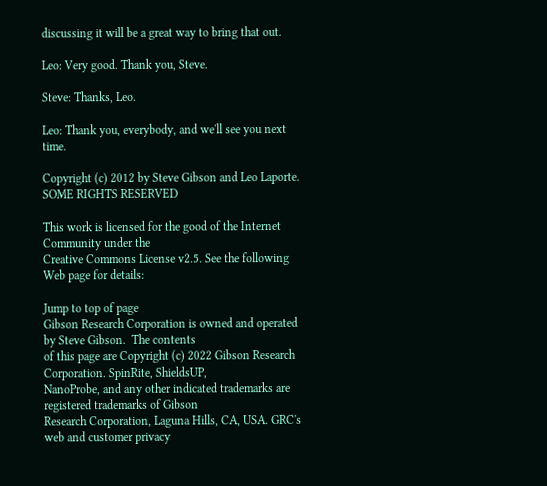discussing it will be a great way to bring that out.

Leo: Very good. Thank you, Steve.

Steve: Thanks, Leo.

Leo: Thank you, everybody, and we'll see you next time.

Copyright (c) 2012 by Steve Gibson and Leo Laporte. SOME RIGHTS RESERVED

This work is licensed for the good of the Internet Community under the
Creative Commons License v2.5. See the following Web page for details:

Jump to top of page
Gibson Research Corporation is owned and operated by Steve Gibson.  The contents
of this page are Copyright (c) 2022 Gibson Research Corporation. SpinRite, ShieldsUP,
NanoProbe, and any other indicated trademarks are registered trademarks of Gibson
Research Corporation, Laguna Hills, CA, USA. GRC's web and customer privacy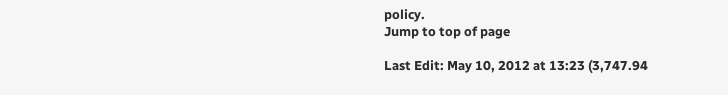policy.
Jump to top of page

Last Edit: May 10, 2012 at 13:23 (3,747.94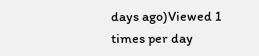days ago)Viewed 1 times per day